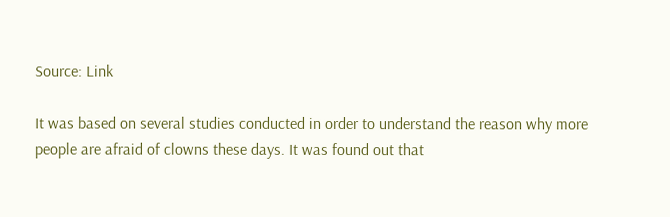Source: Link

It was based on several studies conducted in order to understand the reason why more people are afraid of clowns these days. It was found out that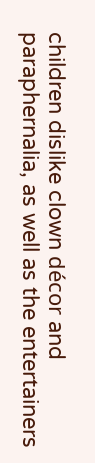children dislike clown décor and paraphernalia, as well as the entertainers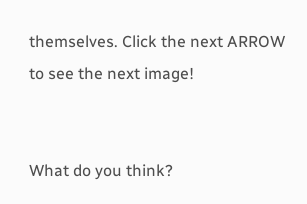themselves. Click the next ARROW to see the next image!


What do you think?